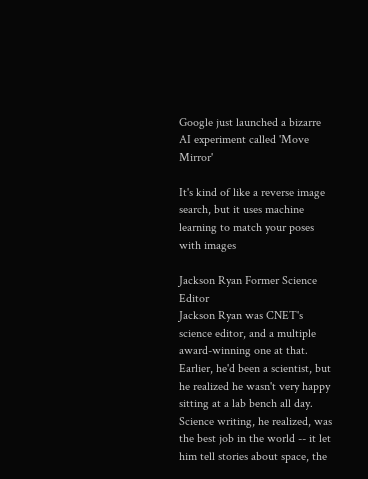Google just launched a bizarre AI experiment called 'Move Mirror'

It's kind of like a reverse image search, but it uses machine learning to match your poses with images

Jackson Ryan Former Science Editor
Jackson Ryan was CNET's science editor, and a multiple award-winning one at that. Earlier, he'd been a scientist, but he realized he wasn't very happy sitting at a lab bench all day. Science writing, he realized, was the best job in the world -- it let him tell stories about space, the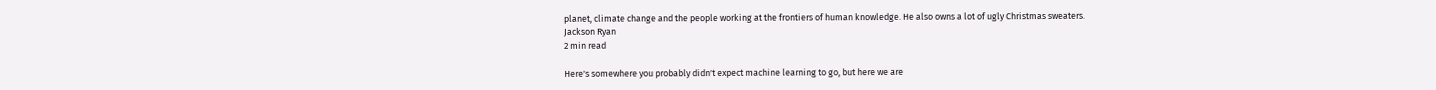planet, climate change and the people working at the frontiers of human knowledge. He also owns a lot of ugly Christmas sweaters.
Jackson Ryan
2 min read

Here's somewhere you probably didn't expect machine learning to go, but here we are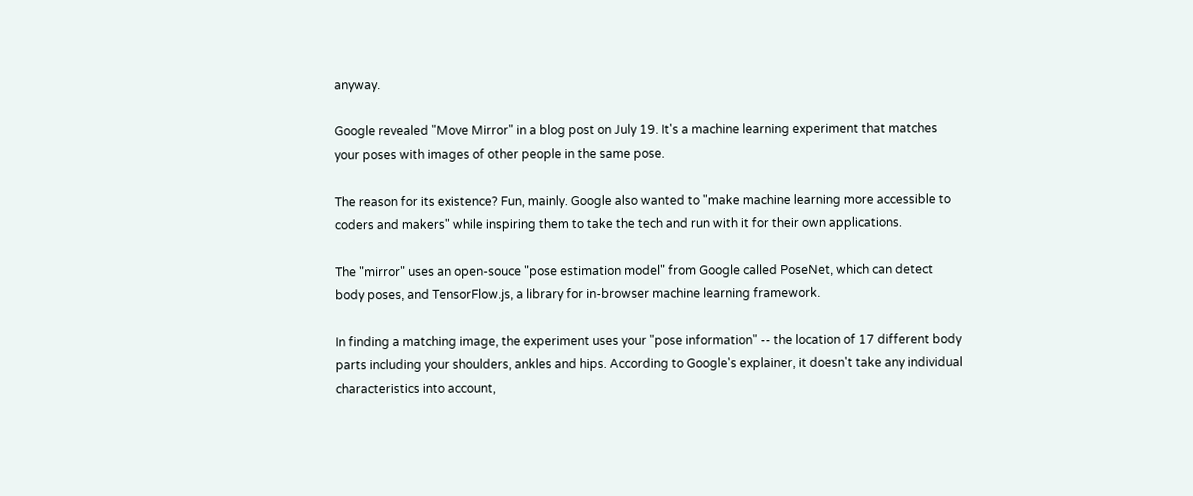anyway.

Google revealed "Move Mirror" in a blog post on July 19. It's a machine learning experiment that matches your poses with images of other people in the same pose.

The reason for its existence? Fun, mainly. Google also wanted to "make machine learning more accessible to coders and makers" while inspiring them to take the tech and run with it for their own applications.

The "mirror" uses an open-souce "pose estimation model" from Google called PoseNet, which can detect body poses, and TensorFlow.js, a library for in-browser machine learning framework.

In finding a matching image, the experiment uses your "pose information" -- the location of 17 different body parts including your shoulders, ankles and hips. According to Google's explainer, it doesn't take any individual characteristics into account,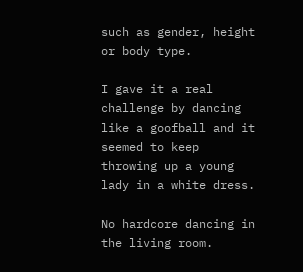such as gender, height or body type.

I gave it a real challenge by dancing like a goofball and it seemed to keep throwing up a young lady in a white dress.

No hardcore dancing in the living room.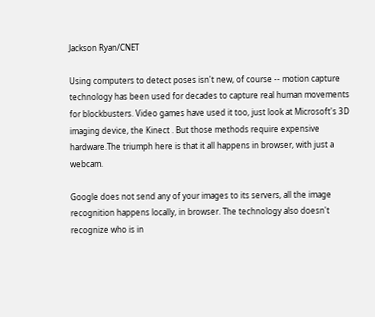Jackson Ryan/CNET

Using computers to detect poses isn't new, of course -- motion capture technology has been used for decades to capture real human movements for blockbusters. Video games have used it too, just look at Microsoft's 3D imaging device, the Kinect . But those methods require expensive hardware.The triumph here is that it all happens in browser, with just a webcam.

Google does not send any of your images to its servers, all the image recognition happens locally, in browser. The technology also doesn't recognize who is in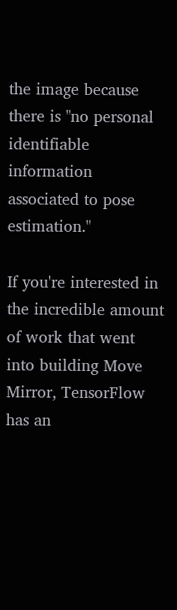the image because there is "no personal identifiable information associated to pose estimation."

If you're interested in the incredible amount of work that went into building Move Mirror, TensorFlow has an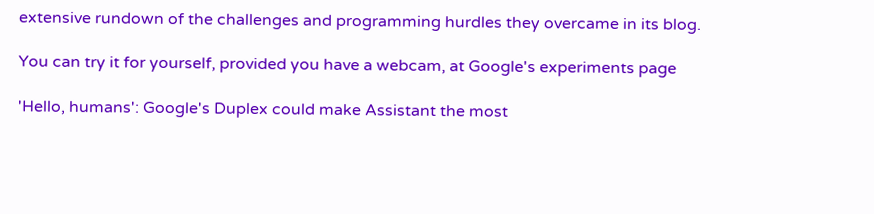extensive rundown of the challenges and programming hurdles they overcame in its blog.

You can try it for yourself, provided you have a webcam, at Google's experiments page

'Hello, humans': Google's Duplex could make Assistant the most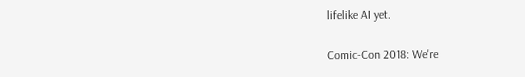lifelike AI yet.

Comic-Con 2018: We're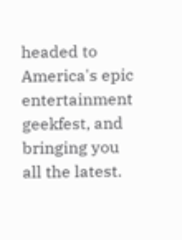headed to America's epic entertainment geekfest, and bringing you all the latest.